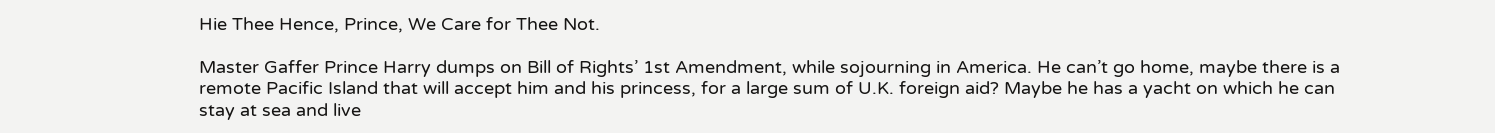Hie Thee Hence, Prince, We Care for Thee Not.

Master Gaffer Prince Harry dumps on Bill of Rights’ 1st Amendment, while sojourning in America. He can’t go home, maybe there is a remote Pacific Island that will accept him and his princess, for a large sum of U.K. foreign aid? Maybe he has a yacht on which he can stay at sea and live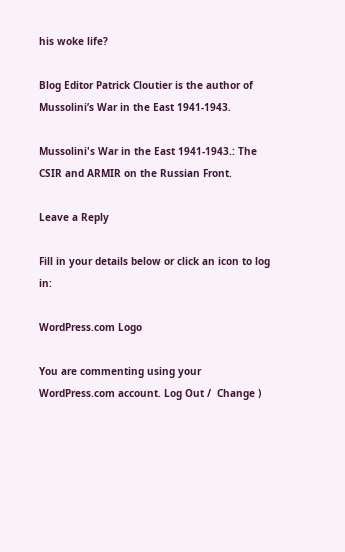his woke life?

Blog Editor Patrick Cloutier is the author of Mussolini’s War in the East 1941-1943.

Mussolini's War in the East 1941-1943.: The CSIR and ARMIR on the Russian Front.

Leave a Reply

Fill in your details below or click an icon to log in:

WordPress.com Logo

You are commenting using your WordPress.com account. Log Out /  Change )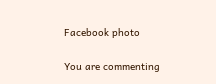Facebook photo

You are commenting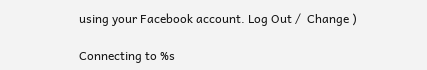using your Facebook account. Log Out /  Change )

Connecting to %s